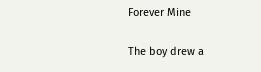Forever Mine

The boy drew a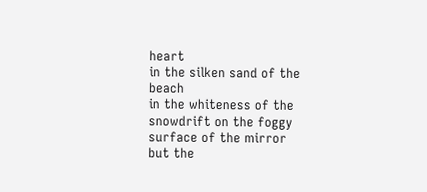heart
in the silken sand of the beach
in the whiteness of the snowdrift on the foggy surface of the mirror
but the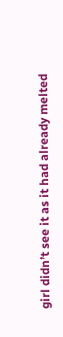girl didn’t see it as it had already melted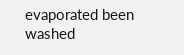evaporated been washed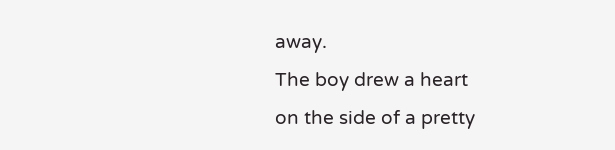away.
The boy drew a heart
on the side of a pretty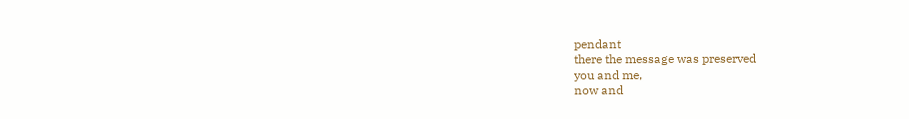pendant
there the message was preserved
you and me,
now and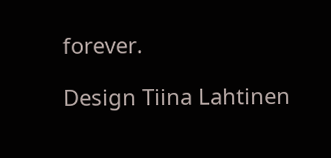forever.

Design Tiina Lahtinen